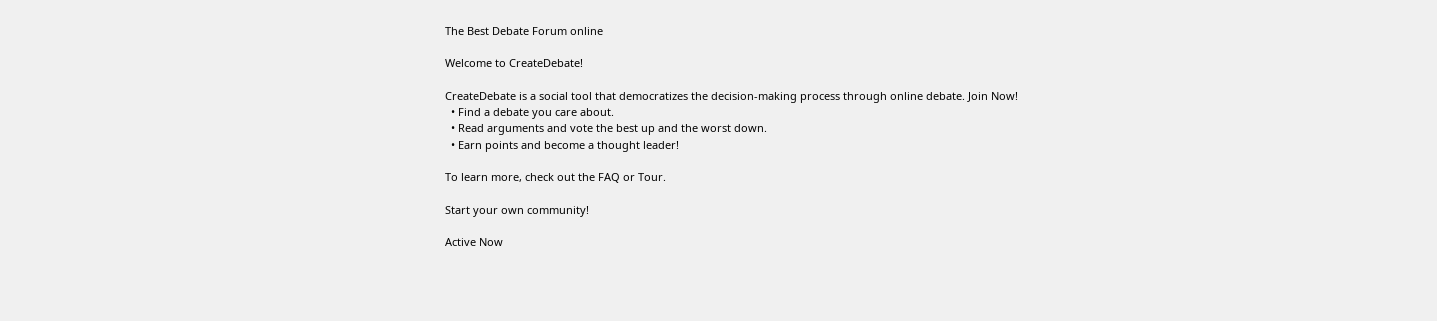The Best Debate Forum online

Welcome to CreateDebate!

CreateDebate is a social tool that democratizes the decision-making process through online debate. Join Now!
  • Find a debate you care about.
  • Read arguments and vote the best up and the worst down.
  • Earn points and become a thought leader!

To learn more, check out the FAQ or Tour.

Start your own community!

Active Now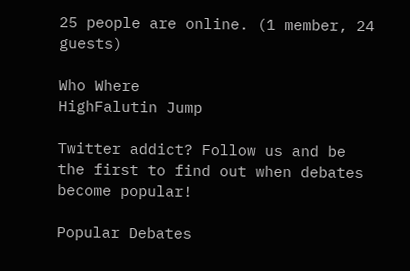25 people are online. (1 member, 24 guests)

Who Where
HighFalutin Jump

Twitter addict? Follow us and be the first to find out when debates become popular!

Popular Debates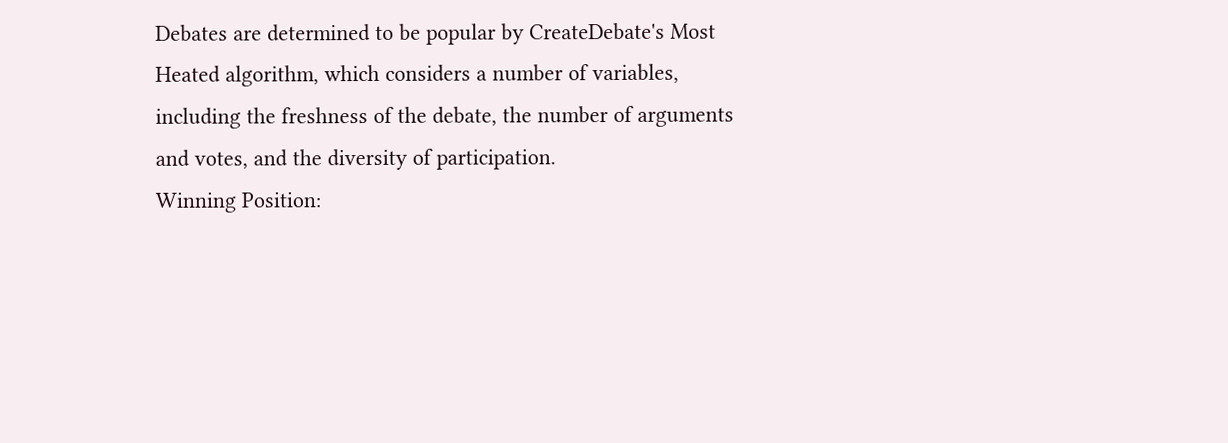Debates are determined to be popular by CreateDebate's Most Heated algorithm, which considers a number of variables, including the freshness of the debate, the number of arguments and votes, and the diversity of participation.
Winning Position: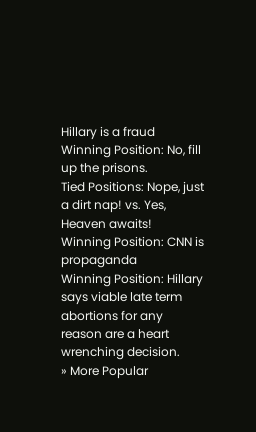Hillary is a fraud
Winning Position: No, fill up the prisons.
Tied Positions: Nope, just a dirt nap! vs. Yes, Heaven awaits!
Winning Position: CNN is propaganda
Winning Position: Hillary says viable late term abortions for any reason are a heart wrenching decision.
» More Popular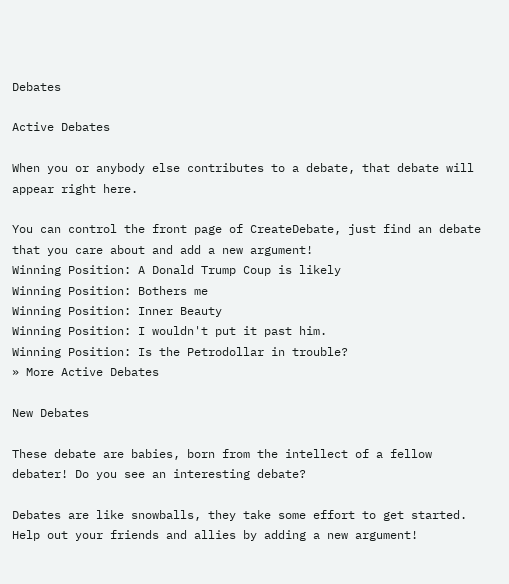Debates

Active Debates

When you or anybody else contributes to a debate, that debate will appear right here.

You can control the front page of CreateDebate, just find an debate that you care about and add a new argument!
Winning Position: A Donald Trump Coup is likely
Winning Position: Bothers me
Winning Position: Inner Beauty
Winning Position: I wouldn't put it past him.
Winning Position: Is the Petrodollar in trouble?
» More Active Debates

New Debates

These debate are babies, born from the intellect of a fellow debater! Do you see an interesting debate?

Debates are like snowballs, they take some effort to get started. Help out your friends and allies by adding a new argument!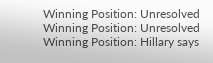Winning Position: Unresolved
Winning Position: Unresolved
Winning Position: Hillary says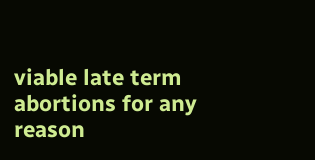viable late term abortions for any reason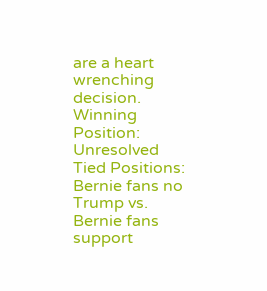are a heart wrenching decision.
Winning Position: Unresolved
Tied Positions: Bernie fans no Trump vs. Bernie fans support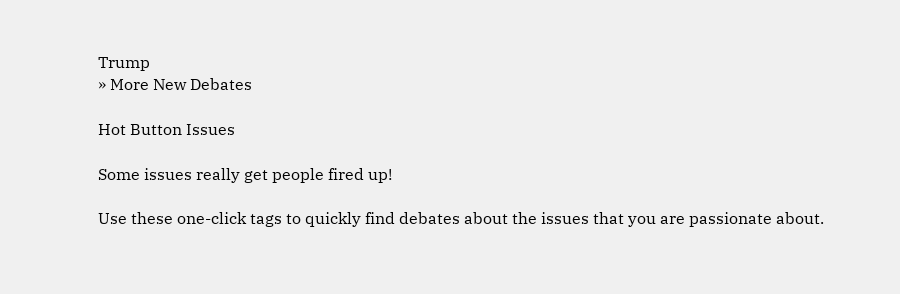Trump
» More New Debates

Hot Button Issues

Some issues really get people fired up!

Use these one-click tags to quickly find debates about the issues that you are passionate about.